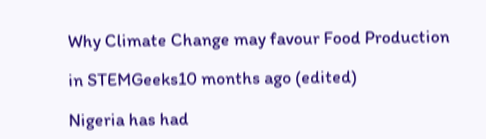Why Climate Change may favour Food Production

in STEMGeeks10 months ago (edited)

Nigeria has had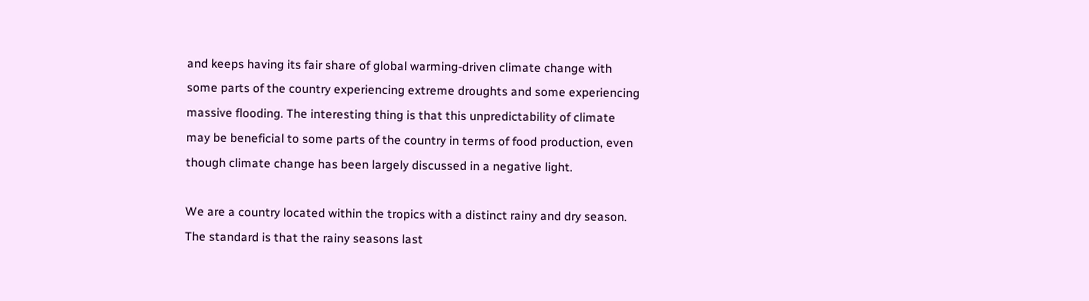and keeps having its fair share of global warming-driven climate change with some parts of the country experiencing extreme droughts and some experiencing massive flooding. The interesting thing is that this unpredictability of climate may be beneficial to some parts of the country in terms of food production, even though climate change has been largely discussed in a negative light.

We are a country located within the tropics with a distinct rainy and dry season. The standard is that the rainy seasons last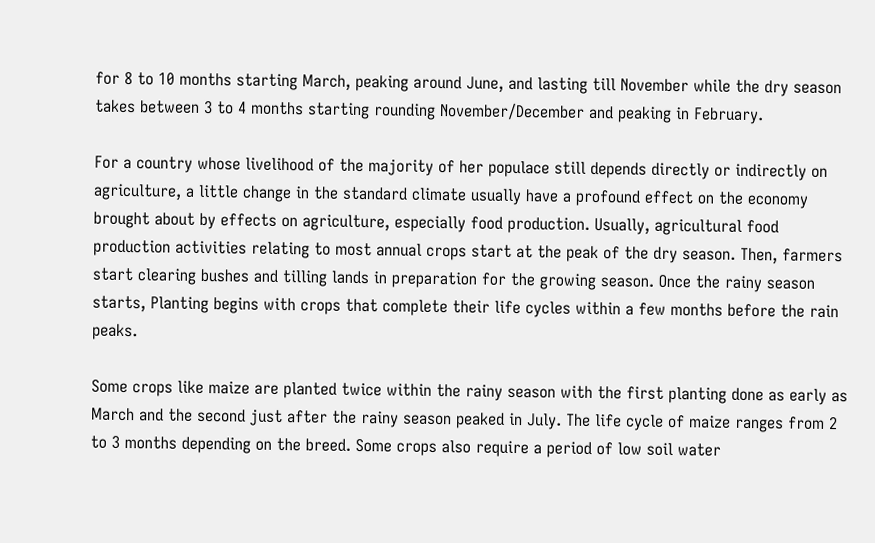for 8 to 10 months starting March, peaking around June, and lasting till November while the dry season takes between 3 to 4 months starting rounding November/December and peaking in February.

For a country whose livelihood of the majority of her populace still depends directly or indirectly on agriculture, a little change in the standard climate usually have a profound effect on the economy brought about by effects on agriculture, especially food production. Usually, agricultural food production activities relating to most annual crops start at the peak of the dry season. Then, farmers start clearing bushes and tilling lands in preparation for the growing season. Once the rainy season starts, Planting begins with crops that complete their life cycles within a few months before the rain peaks.

Some crops like maize are planted twice within the rainy season with the first planting done as early as March and the second just after the rainy season peaked in July. The life cycle of maize ranges from 2 to 3 months depending on the breed. Some crops also require a period of low soil water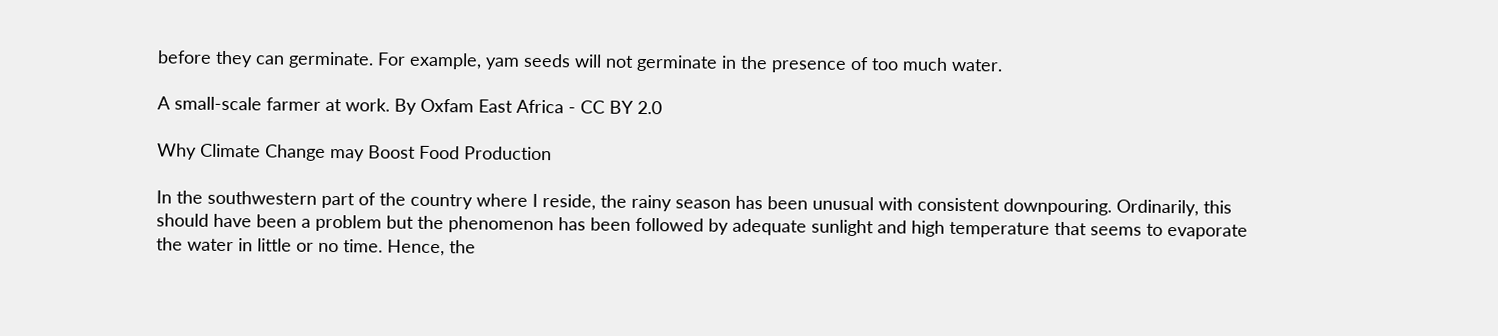before they can germinate. For example, yam seeds will not germinate in the presence of too much water.

A small-scale farmer at work. By Oxfam East Africa - CC BY 2.0

Why Climate Change may Boost Food Production

In the southwestern part of the country where I reside, the rainy season has been unusual with consistent downpouring. Ordinarily, this should have been a problem but the phenomenon has been followed by adequate sunlight and high temperature that seems to evaporate the water in little or no time. Hence, the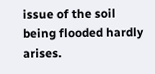issue of the soil being flooded hardly arises.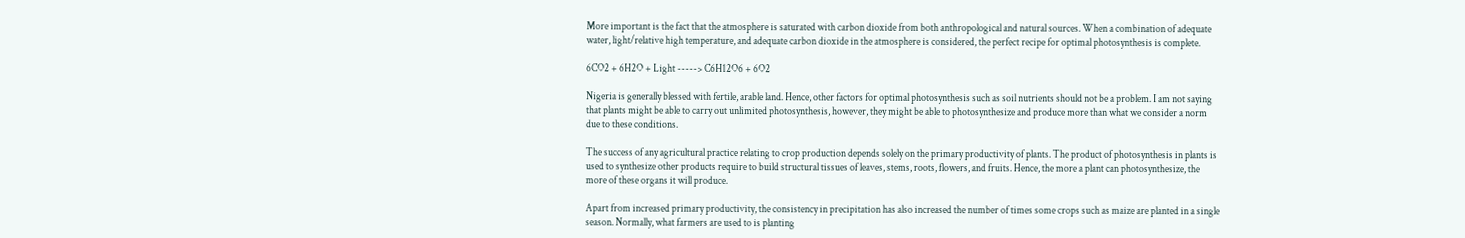More important is the fact that the atmosphere is saturated with carbon dioxide from both anthropological and natural sources. When a combination of adequate water, light/relative high temperature, and adequate carbon dioxide in the atmosphere is considered, the perfect recipe for optimal photosynthesis is complete.

6CO2 + 6H2O + Light -----> C6H12O6 + 6O2

Nigeria is generally blessed with fertile, arable land. Hence, other factors for optimal photosynthesis such as soil nutrients should not be a problem. I am not saying that plants might be able to carry out unlimited photosynthesis, however, they might be able to photosynthesize and produce more than what we consider a norm due to these conditions.

The success of any agricultural practice relating to crop production depends solely on the primary productivity of plants. The product of photosynthesis in plants is used to synthesize other products require to build structural tissues of leaves, stems, roots, flowers, and fruits. Hence, the more a plant can photosynthesize, the more of these organs it will produce.

Apart from increased primary productivity, the consistency in precipitation has also increased the number of times some crops such as maize are planted in a single season. Normally, what farmers are used to is planting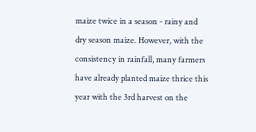maize twice in a season - rainy and dry season maize. However, with the consistency in rainfall, many farmers have already planted maize thrice this year with the 3rd harvest on the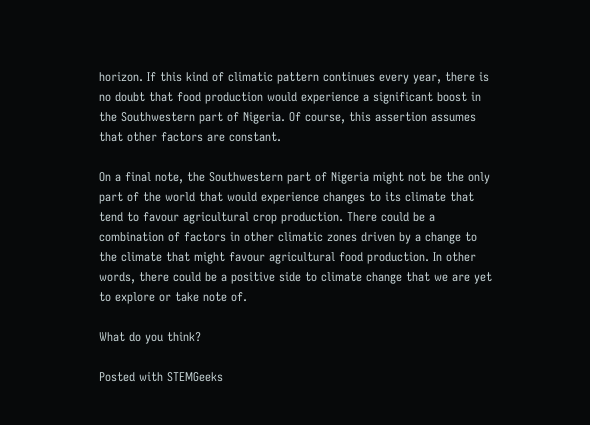horizon. If this kind of climatic pattern continues every year, there is no doubt that food production would experience a significant boost in the Southwestern part of Nigeria. Of course, this assertion assumes that other factors are constant.

On a final note, the Southwestern part of Nigeria might not be the only part of the world that would experience changes to its climate that tend to favour agricultural crop production. There could be a combination of factors in other climatic zones driven by a change to the climate that might favour agricultural food production. In other words, there could be a positive side to climate change that we are yet to explore or take note of.

What do you think?

Posted with STEMGeeks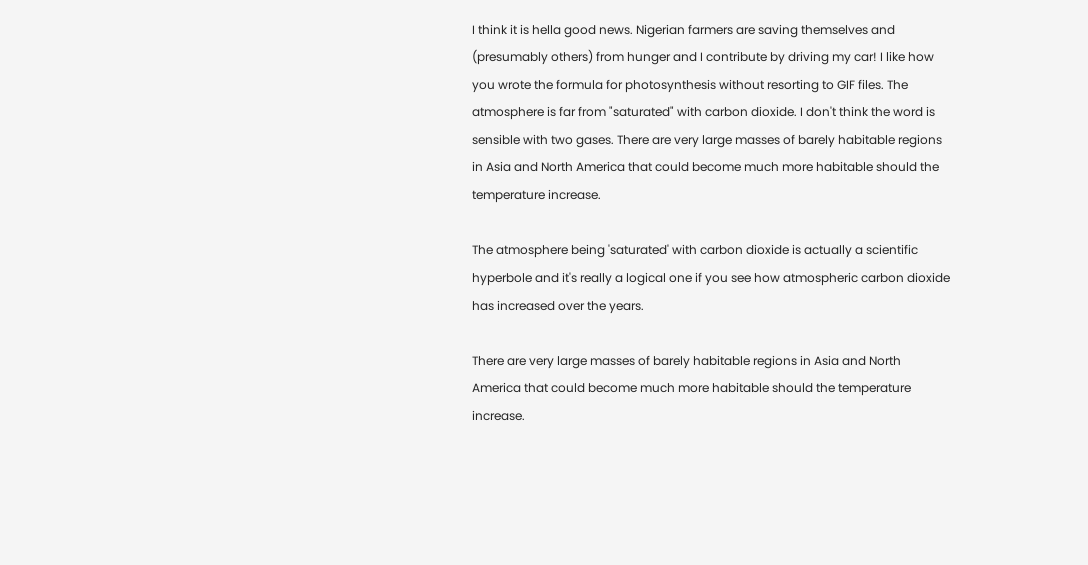I think it is hella good news. Nigerian farmers are saving themselves and (presumably others) from hunger and I contribute by driving my car! I like how you wrote the formula for photosynthesis without resorting to GIF files. The atmosphere is far from "saturated" with carbon dioxide. I don't think the word is sensible with two gases. There are very large masses of barely habitable regions in Asia and North America that could become much more habitable should the temperature increase.

The atmosphere being 'saturated' with carbon dioxide is actually a scientific hyperbole and it's really a logical one if you see how atmospheric carbon dioxide has increased over the years.

There are very large masses of barely habitable regions in Asia and North America that could become much more habitable should the temperature increase.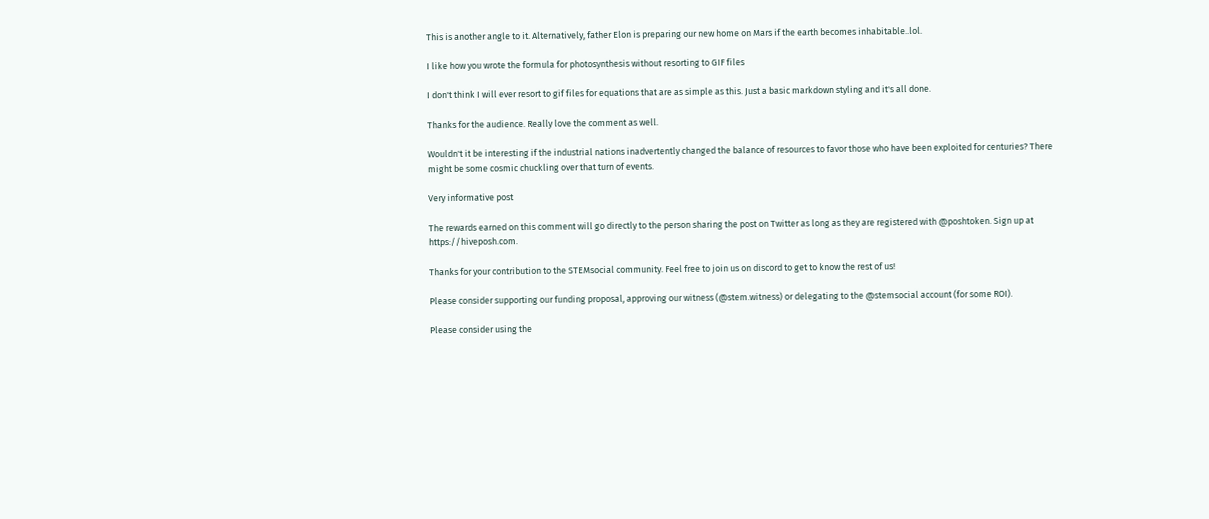This is another angle to it. Alternatively, father Elon is preparing our new home on Mars if the earth becomes inhabitable..lol.

I like how you wrote the formula for photosynthesis without resorting to GIF files

I don't think I will ever resort to gif files for equations that are as simple as this. Just a basic markdown styling and it's all done.

Thanks for the audience. Really love the comment as well.

Wouldn't it be interesting if the industrial nations inadvertently changed the balance of resources to favor those who have been exploited for centuries? There might be some cosmic chuckling over that turn of events.

Very informative post

The rewards earned on this comment will go directly to the person sharing the post on Twitter as long as they are registered with @poshtoken. Sign up at https://hiveposh.com.

Thanks for your contribution to the STEMsocial community. Feel free to join us on discord to get to know the rest of us!

Please consider supporting our funding proposal, approving our witness (@stem.witness) or delegating to the @stemsocial account (for some ROI).

Please consider using the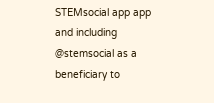STEMsocial app app and including @stemsocial as a beneficiary to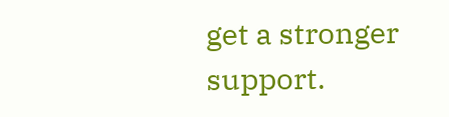get a stronger support.